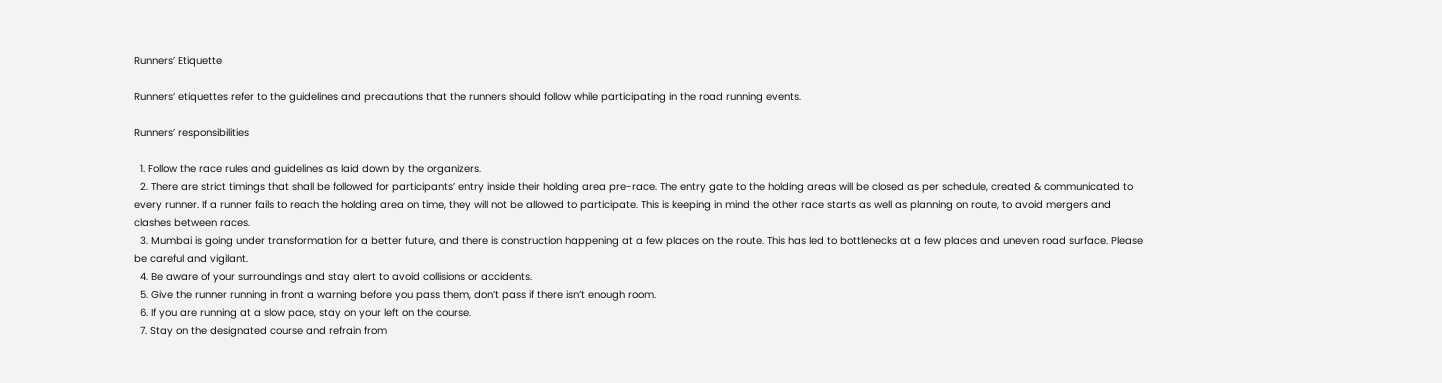Runners’ Etiquette

Runners’ etiquettes refer to the guidelines and precautions that the runners should follow while participating in the road running events.

Runners’ responsibilities

  1. Follow the race rules and guidelines as laid down by the organizers.
  2. There are strict timings that shall be followed for participants’ entry inside their holding area pre-race. The entry gate to the holding areas will be closed as per schedule, created & communicated to every runner. If a runner fails to reach the holding area on time, they will not be allowed to participate. This is keeping in mind the other race starts as well as planning on route, to avoid mergers and clashes between races.
  3. Mumbai is going under transformation for a better future, and there is construction happening at a few places on the route. This has led to bottlenecks at a few places and uneven road surface. Please be careful and vigilant.
  4. Be aware of your surroundings and stay alert to avoid collisions or accidents.
  5. Give the runner running in front a warning before you pass them, don’t pass if there isn’t enough room.
  6. If you are running at a slow pace, stay on your left on the course.
  7. Stay on the designated course and refrain from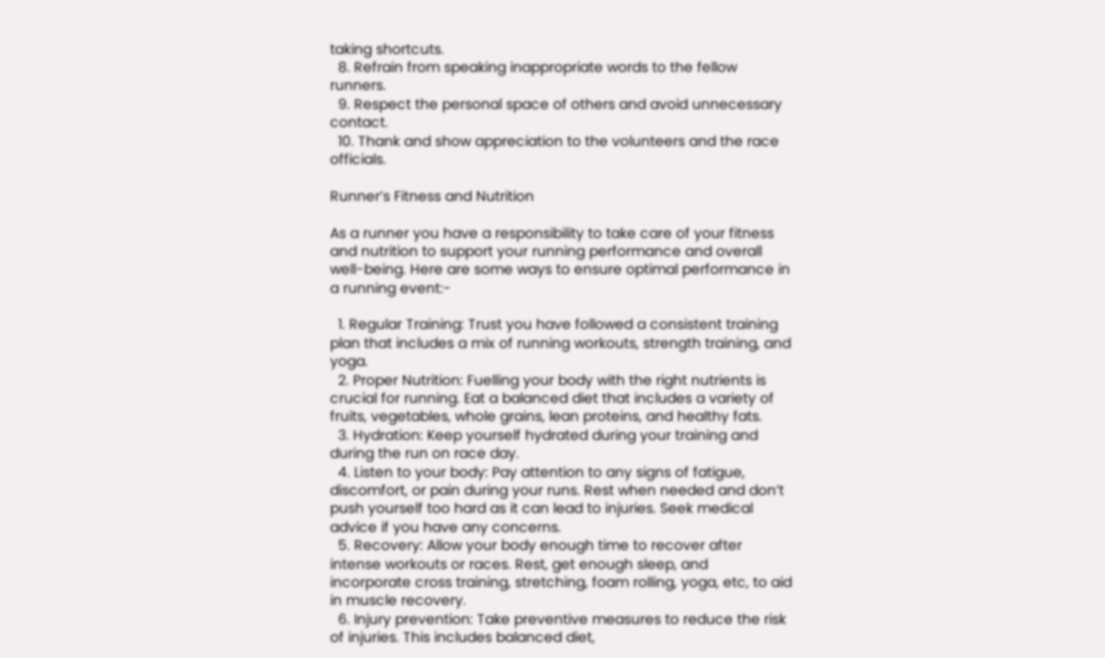taking shortcuts.
  8. Refrain from speaking inappropriate words to the fellow runners.
  9. Respect the personal space of others and avoid unnecessary contact.
  10. Thank and show appreciation to the volunteers and the race officials.

Runner’s Fitness and Nutrition

As a runner you have a responsibility to take care of your fitness and nutrition to support your running performance and overall well-being. Here are some ways to ensure optimal performance in a running event:-

  1. Regular Training: Trust you have followed a consistent training plan that includes a mix of running workouts, strength training, and yoga.
  2. Proper Nutrition: Fuelling your body with the right nutrients is crucial for running. Eat a balanced diet that includes a variety of fruits, vegetables, whole grains, lean proteins, and healthy fats.
  3. Hydration: Keep yourself hydrated during your training and during the run on race day.
  4. Listen to your body: Pay attention to any signs of fatigue, discomfort, or pain during your runs. Rest when needed and don’t push yourself too hard as it can lead to injuries. Seek medical advice if you have any concerns.
  5. Recovery: Allow your body enough time to recover after intense workouts or races. Rest, get enough sleep, and incorporate cross training, stretching, foam rolling, yoga, etc, to aid in muscle recovery.
  6. Injury prevention: Take preventive measures to reduce the risk of injuries. This includes balanced diet,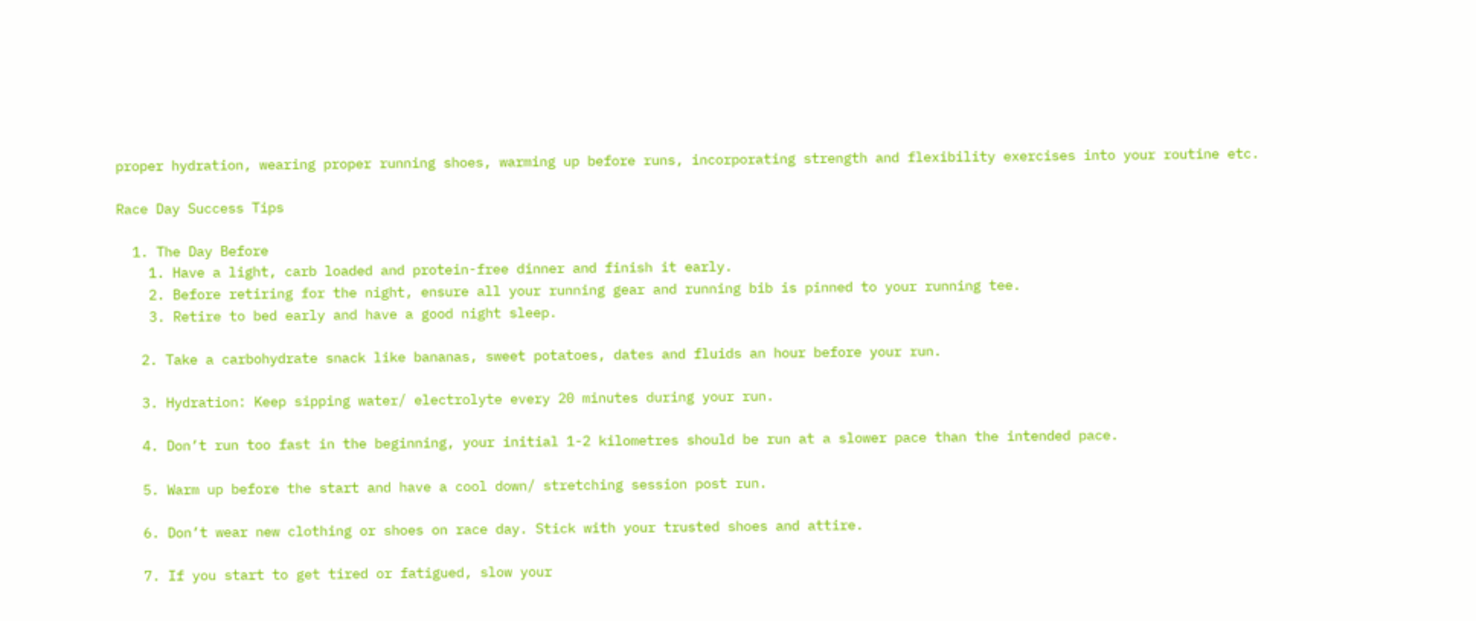proper hydration, wearing proper running shoes, warming up before runs, incorporating strength and flexibility exercises into your routine etc.

Race Day Success Tips

  1. The Day Before
    1. Have a light, carb loaded and protein-free dinner and finish it early.
    2. Before retiring for the night, ensure all your running gear and running bib is pinned to your running tee.
    3. Retire to bed early and have a good night sleep.

   2. Take a carbohydrate snack like bananas, sweet potatoes, dates and fluids an hour before your run.

   3. Hydration: Keep sipping water/ electrolyte every 20 minutes during your run.

   4. Don’t run too fast in the beginning, your initial 1-2 kilometres should be run at a slower pace than the intended pace.

   5. Warm up before the start and have a cool down/ stretching session post run.

   6. Don’t wear new clothing or shoes on race day. Stick with your trusted shoes and attire.

   7. If you start to get tired or fatigued, slow your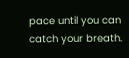pace until you can catch your breath.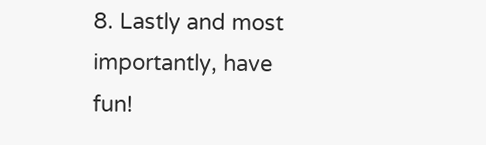8. Lastly and most importantly, have fun!